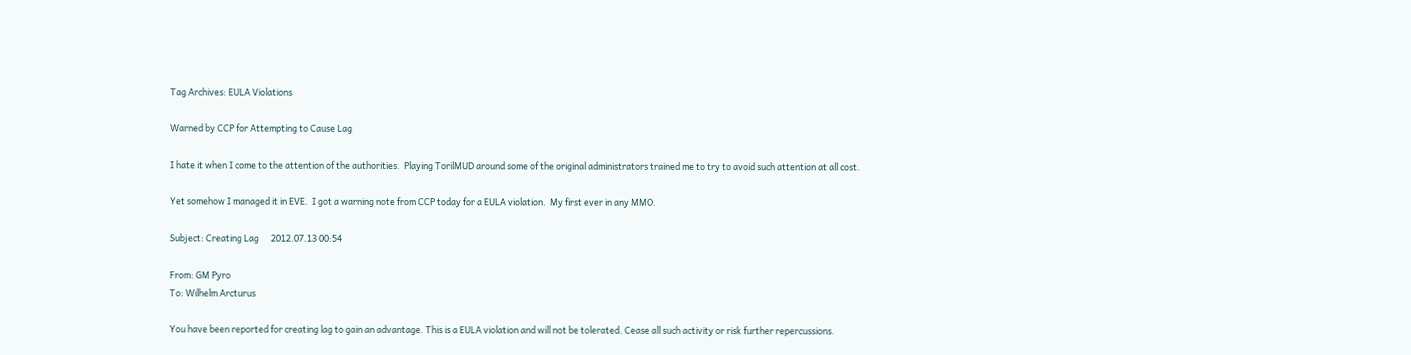Tag Archives: EULA Violations

Warned by CCP for Attempting to Cause Lag

I hate it when I come to the attention of the authorities.  Playing TorilMUD around some of the original administrators trained me to try to avoid such attention at all cost.

Yet somehow I managed it in EVE.  I got a warning note from CCP today for a EULA violation.  My first ever in any MMO.

Subject: Creating Lag      2012.07.13 00:54

From: GM Pyro
To: Wilhelm Arcturus

You have been reported for creating lag to gain an advantage. This is a EULA violation and will not be tolerated. Cease all such activity or risk further repercussions.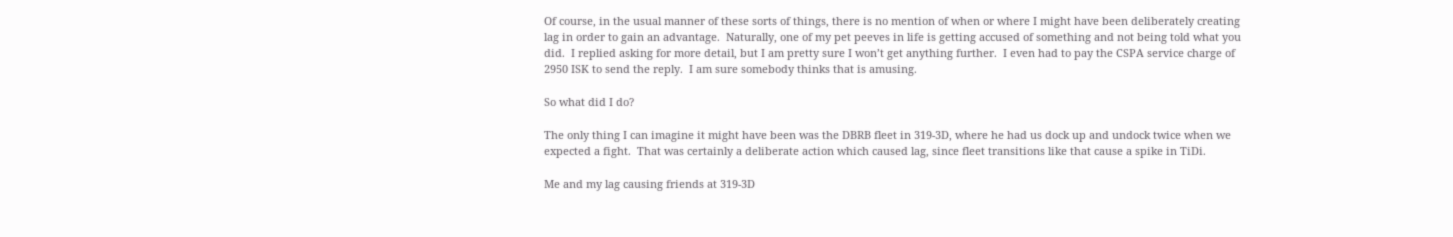Of course, in the usual manner of these sorts of things, there is no mention of when or where I might have been deliberately creating lag in order to gain an advantage.  Naturally, one of my pet peeves in life is getting accused of something and not being told what you did.  I replied asking for more detail, but I am pretty sure I won’t get anything further.  I even had to pay the CSPA service charge of 2950 ISK to send the reply.  I am sure somebody thinks that is amusing.

So what did I do?

The only thing I can imagine it might have been was the DBRB fleet in 319-3D, where he had us dock up and undock twice when we expected a fight.  That was certainly a deliberate action which caused lag, since fleet transitions like that cause a spike in TiDi.

Me and my lag causing friends at 319-3D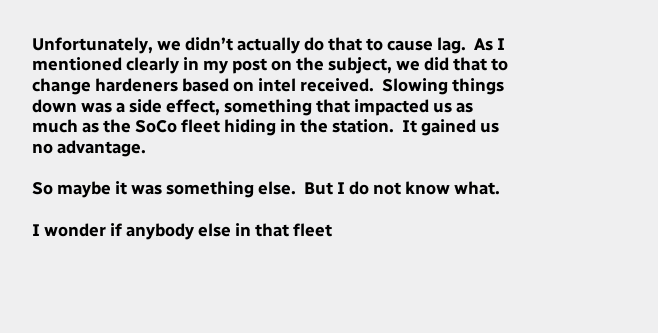Unfortunately, we didn’t actually do that to cause lag.  As I mentioned clearly in my post on the subject, we did that to change hardeners based on intel received.  Slowing things down was a side effect, something that impacted us as much as the SoCo fleet hiding in the station.  It gained us no advantage.

So maybe it was something else.  But I do not know what.

I wonder if anybody else in that fleet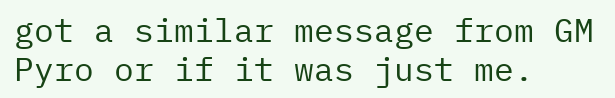got a similar message from GM Pyro or if it was just me.